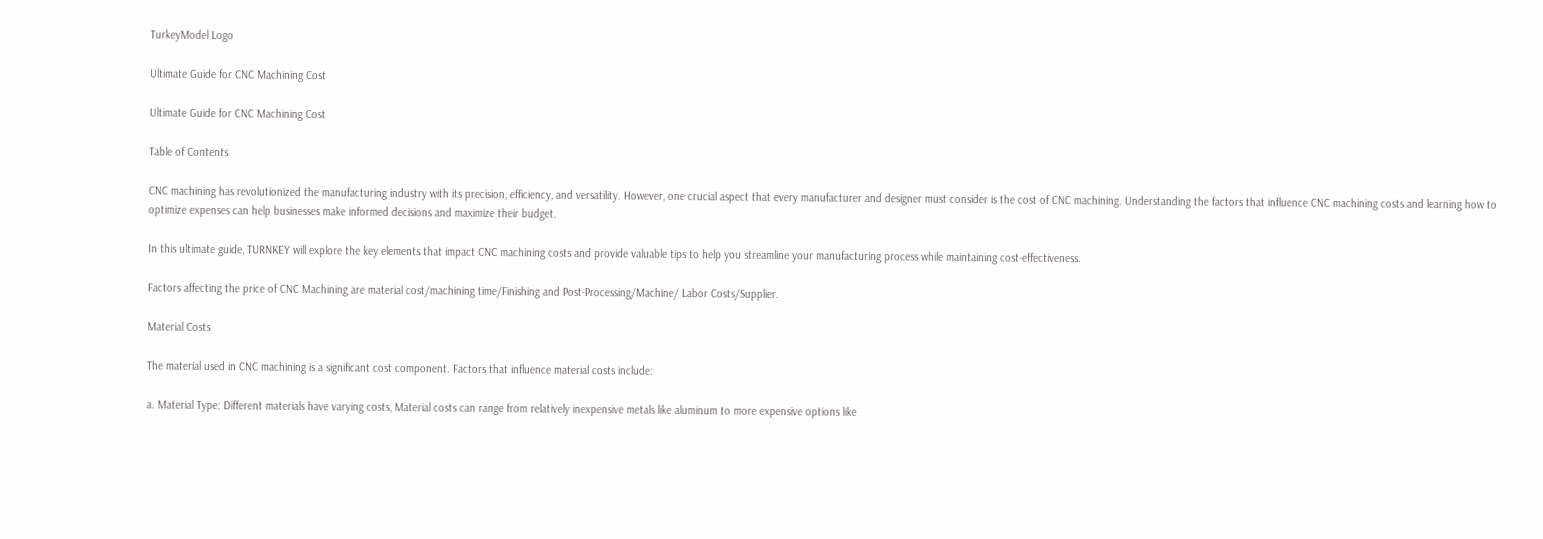TurkeyModel Logo

Ultimate Guide for CNC Machining Cost

Ultimate Guide for CNC Machining Cost

Table of Contents

CNC machining has revolutionized the manufacturing industry with its precision, efficiency, and versatility. However, one crucial aspect that every manufacturer and designer must consider is the cost of CNC machining. Understanding the factors that influence CNC machining costs and learning how to optimize expenses can help businesses make informed decisions and maximize their budget.

In this ultimate guide, TURNKEY will explore the key elements that impact CNC machining costs and provide valuable tips to help you streamline your manufacturing process while maintaining cost-effectiveness.

Factors affecting the price of CNC Machining are material cost/machining time/Finishing and Post-Processing/Machine/ Labor Costs/Supplier.

Material Costs

The material used in CNC machining is a significant cost component. Factors that influence material costs include:

a. Material Type: Different materials have varying costs, Material costs can range from relatively inexpensive metals like aluminum to more expensive options like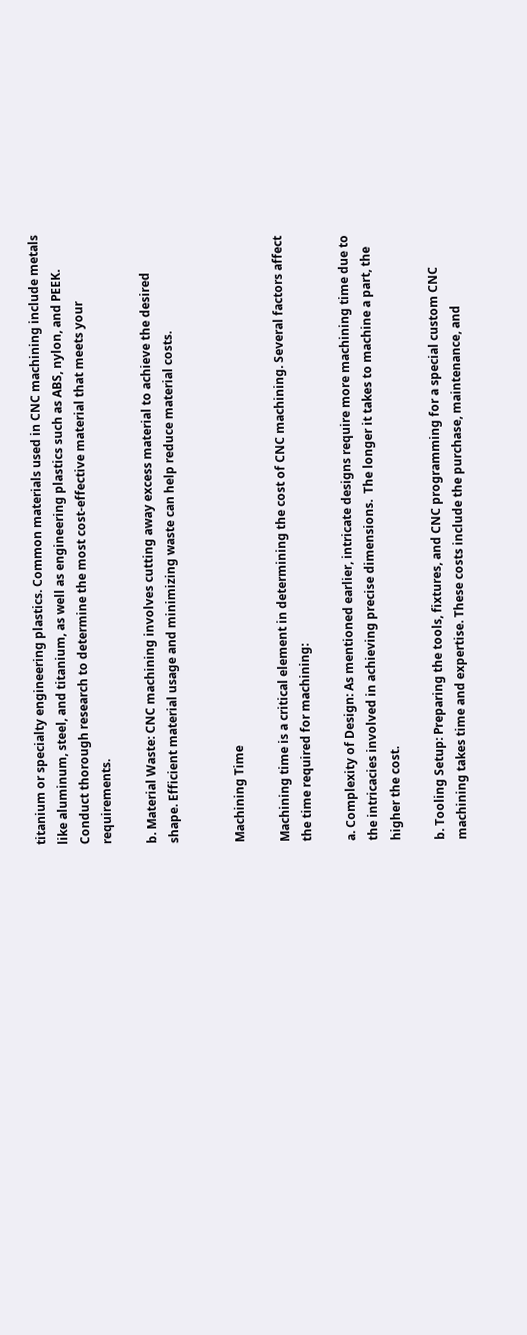titanium or specialty engineering plastics. Common materials used in CNC machining include metals like aluminum, steel, and titanium, as well as engineering plastics such as ABS, nylon, and PEEK. Conduct thorough research to determine the most cost-effective material that meets your requirements.

b. Material Waste: CNC machining involves cutting away excess material to achieve the desired shape. Efficient material usage and minimizing waste can help reduce material costs.


Machining Time

Machining time is a critical element in determining the cost of CNC machining. Several factors affect the time required for machining:

a. Complexity of Design: As mentioned earlier, intricate designs require more machining time due to the intricacies involved in achieving precise dimensions.  The longer it takes to machine a part, the higher the cost.

b. Tooling Setup: Preparing the tools, fixtures, and CNC programming for a special custom CNC machining takes time and expertise. These costs include the purchase, maintenance, and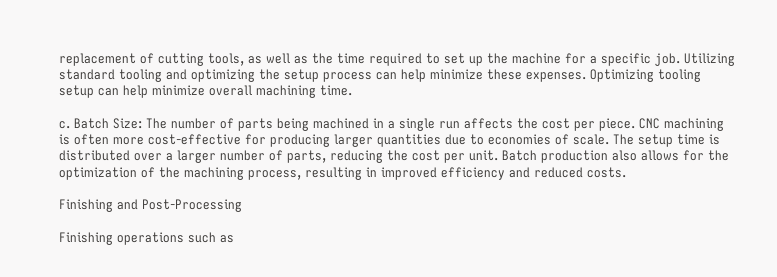replacement of cutting tools, as well as the time required to set up the machine for a specific job. Utilizing standard tooling and optimizing the setup process can help minimize these expenses. Optimizing tooling setup can help minimize overall machining time.

c. Batch Size: The number of parts being machined in a single run affects the cost per piece. CNC machining is often more cost-effective for producing larger quantities due to economies of scale. The setup time is distributed over a larger number of parts, reducing the cost per unit. Batch production also allows for the optimization of the machining process, resulting in improved efficiency and reduced costs.

Finishing and Post-Processing

Finishing operations such as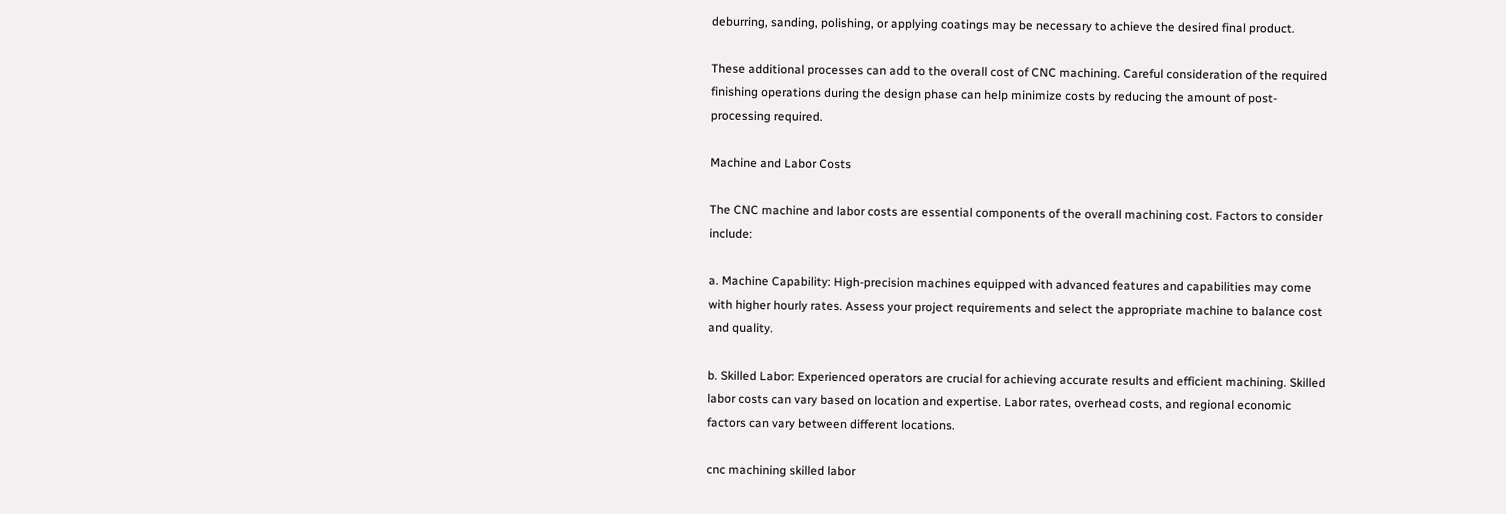deburring, sanding, polishing, or applying coatings may be necessary to achieve the desired final product.

These additional processes can add to the overall cost of CNC machining. Careful consideration of the required finishing operations during the design phase can help minimize costs by reducing the amount of post-processing required.

Machine and Labor Costs

The CNC machine and labor costs are essential components of the overall machining cost. Factors to consider include:

a. Machine Capability: High-precision machines equipped with advanced features and capabilities may come with higher hourly rates. Assess your project requirements and select the appropriate machine to balance cost and quality.

b. Skilled Labor: Experienced operators are crucial for achieving accurate results and efficient machining. Skilled labor costs can vary based on location and expertise. Labor rates, overhead costs, and regional economic factors can vary between different locations.

cnc machining skilled labor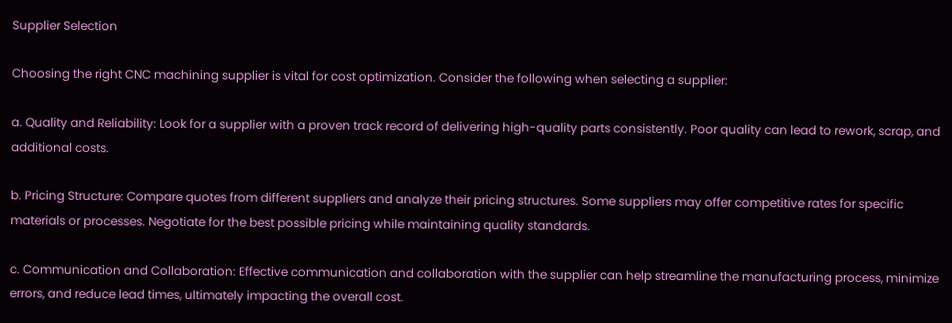Supplier Selection

Choosing the right CNC machining supplier is vital for cost optimization. Consider the following when selecting a supplier:

a. Quality and Reliability: Look for a supplier with a proven track record of delivering high-quality parts consistently. Poor quality can lead to rework, scrap, and additional costs.

b. Pricing Structure: Compare quotes from different suppliers and analyze their pricing structures. Some suppliers may offer competitive rates for specific materials or processes. Negotiate for the best possible pricing while maintaining quality standards.

c. Communication and Collaboration: Effective communication and collaboration with the supplier can help streamline the manufacturing process, minimize errors, and reduce lead times, ultimately impacting the overall cost.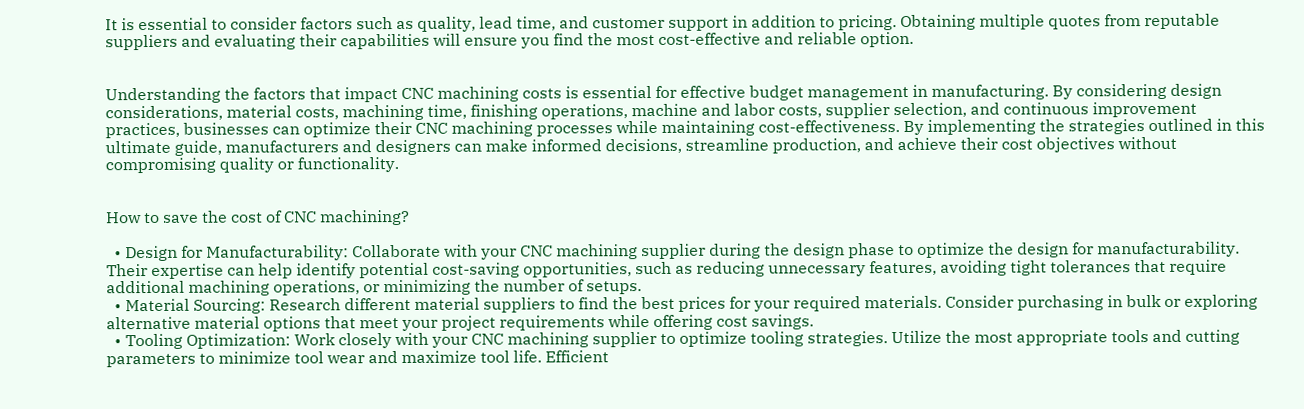It is essential to consider factors such as quality, lead time, and customer support in addition to pricing. Obtaining multiple quotes from reputable suppliers and evaluating their capabilities will ensure you find the most cost-effective and reliable option.


Understanding the factors that impact CNC machining costs is essential for effective budget management in manufacturing. By considering design considerations, material costs, machining time, finishing operations, machine and labor costs, supplier selection, and continuous improvement practices, businesses can optimize their CNC machining processes while maintaining cost-effectiveness. By implementing the strategies outlined in this ultimate guide, manufacturers and designers can make informed decisions, streamline production, and achieve their cost objectives without compromising quality or functionality.


How to save the cost of CNC machining?

  • Design for Manufacturability: Collaborate with your CNC machining supplier during the design phase to optimize the design for manufacturability. Their expertise can help identify potential cost-saving opportunities, such as reducing unnecessary features, avoiding tight tolerances that require additional machining operations, or minimizing the number of setups.
  • Material Sourcing: Research different material suppliers to find the best prices for your required materials. Consider purchasing in bulk or exploring alternative material options that meet your project requirements while offering cost savings.
  • Tooling Optimization: Work closely with your CNC machining supplier to optimize tooling strategies. Utilize the most appropriate tools and cutting parameters to minimize tool wear and maximize tool life. Efficient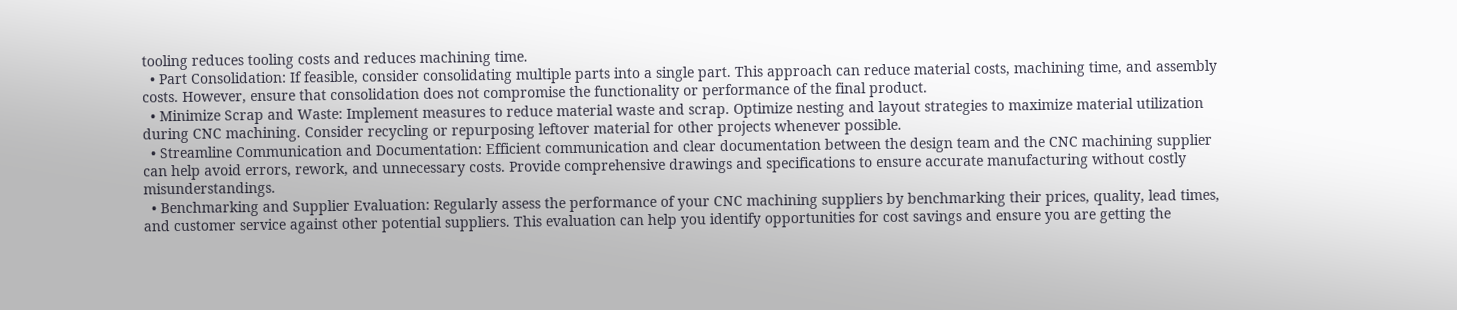tooling reduces tooling costs and reduces machining time.
  • Part Consolidation: If feasible, consider consolidating multiple parts into a single part. This approach can reduce material costs, machining time, and assembly costs. However, ensure that consolidation does not compromise the functionality or performance of the final product.
  • Minimize Scrap and Waste: Implement measures to reduce material waste and scrap. Optimize nesting and layout strategies to maximize material utilization during CNC machining. Consider recycling or repurposing leftover material for other projects whenever possible.
  • Streamline Communication and Documentation: Efficient communication and clear documentation between the design team and the CNC machining supplier can help avoid errors, rework, and unnecessary costs. Provide comprehensive drawings and specifications to ensure accurate manufacturing without costly misunderstandings.
  • Benchmarking and Supplier Evaluation: Regularly assess the performance of your CNC machining suppliers by benchmarking their prices, quality, lead times, and customer service against other potential suppliers. This evaluation can help you identify opportunities for cost savings and ensure you are getting the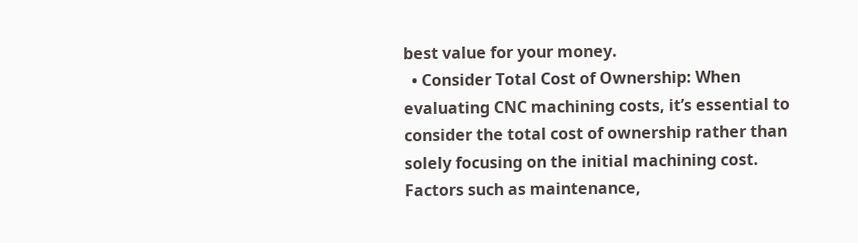best value for your money.
  • Consider Total Cost of Ownership: When evaluating CNC machining costs, it’s essential to consider the total cost of ownership rather than solely focusing on the initial machining cost. Factors such as maintenance,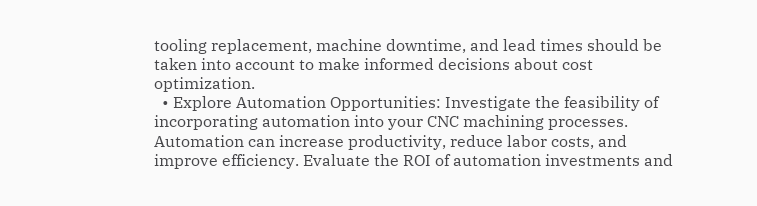tooling replacement, machine downtime, and lead times should be taken into account to make informed decisions about cost optimization.
  • Explore Automation Opportunities: Investigate the feasibility of incorporating automation into your CNC machining processes. Automation can increase productivity, reduce labor costs, and improve efficiency. Evaluate the ROI of automation investments and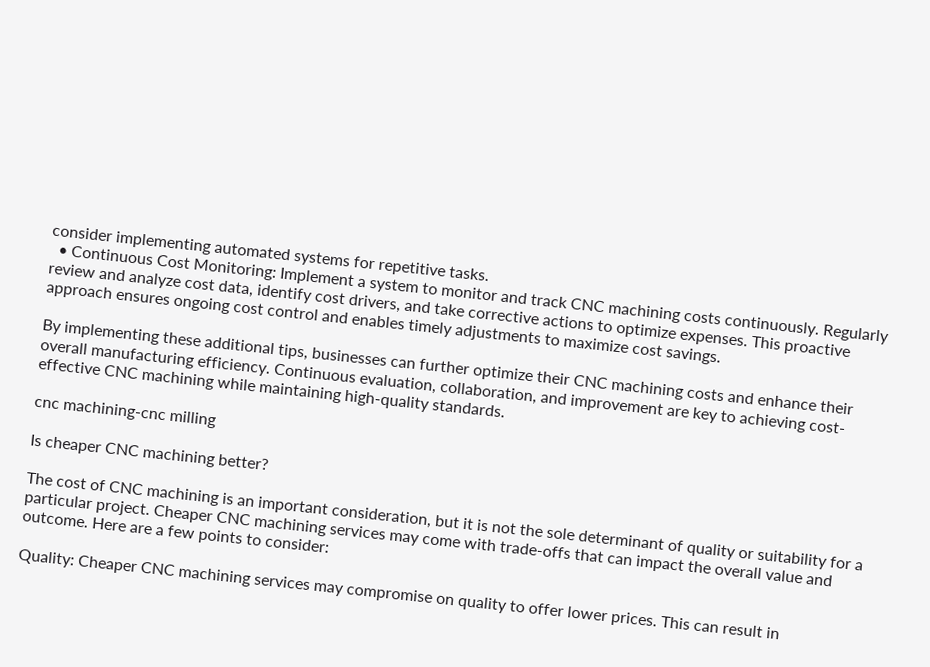consider implementing automated systems for repetitive tasks.
  • Continuous Cost Monitoring: Implement a system to monitor and track CNC machining costs continuously. Regularly review and analyze cost data, identify cost drivers, and take corrective actions to optimize expenses. This proactive approach ensures ongoing cost control and enables timely adjustments to maximize cost savings.

By implementing these additional tips, businesses can further optimize their CNC machining costs and enhance their overall manufacturing efficiency. Continuous evaluation, collaboration, and improvement are key to achieving cost-effective CNC machining while maintaining high-quality standards.

cnc machining-cnc milling

Is cheaper CNC machining better?

The cost of CNC machining is an important consideration, but it is not the sole determinant of quality or suitability for a particular project. Cheaper CNC machining services may come with trade-offs that can impact the overall value and outcome. Here are a few points to consider:

Quality: Cheaper CNC machining services may compromise on quality to offer lower prices. This can result in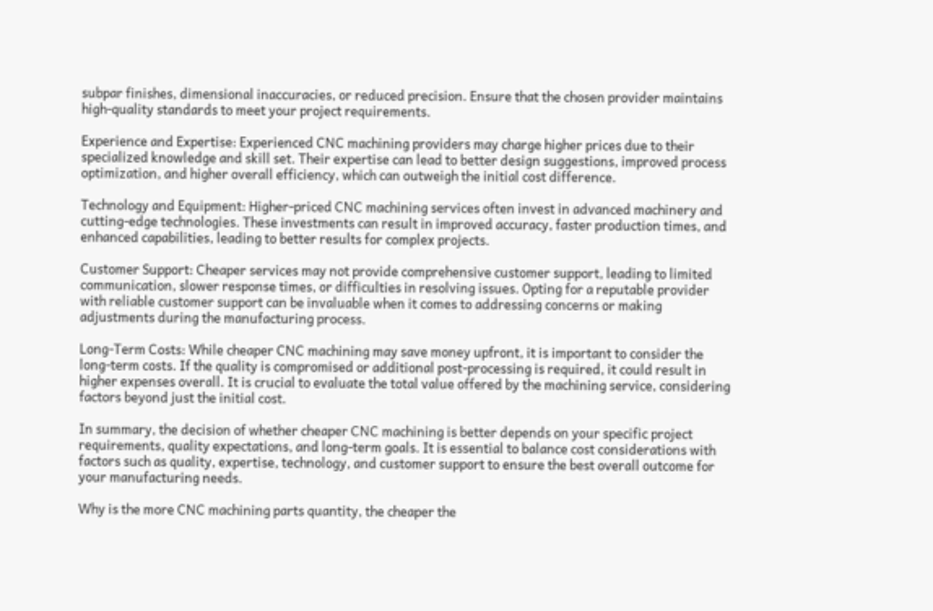subpar finishes, dimensional inaccuracies, or reduced precision. Ensure that the chosen provider maintains high-quality standards to meet your project requirements.

Experience and Expertise: Experienced CNC machining providers may charge higher prices due to their specialized knowledge and skill set. Their expertise can lead to better design suggestions, improved process optimization, and higher overall efficiency, which can outweigh the initial cost difference.

Technology and Equipment: Higher-priced CNC machining services often invest in advanced machinery and cutting-edge technologies. These investments can result in improved accuracy, faster production times, and enhanced capabilities, leading to better results for complex projects.

Customer Support: Cheaper services may not provide comprehensive customer support, leading to limited communication, slower response times, or difficulties in resolving issues. Opting for a reputable provider with reliable customer support can be invaluable when it comes to addressing concerns or making adjustments during the manufacturing process.

Long-Term Costs: While cheaper CNC machining may save money upfront, it is important to consider the long-term costs. If the quality is compromised or additional post-processing is required, it could result in higher expenses overall. It is crucial to evaluate the total value offered by the machining service, considering factors beyond just the initial cost.

In summary, the decision of whether cheaper CNC machining is better depends on your specific project requirements, quality expectations, and long-term goals. It is essential to balance cost considerations with factors such as quality, expertise, technology, and customer support to ensure the best overall outcome for your manufacturing needs.

Why is the more CNC machining parts quantity, the cheaper the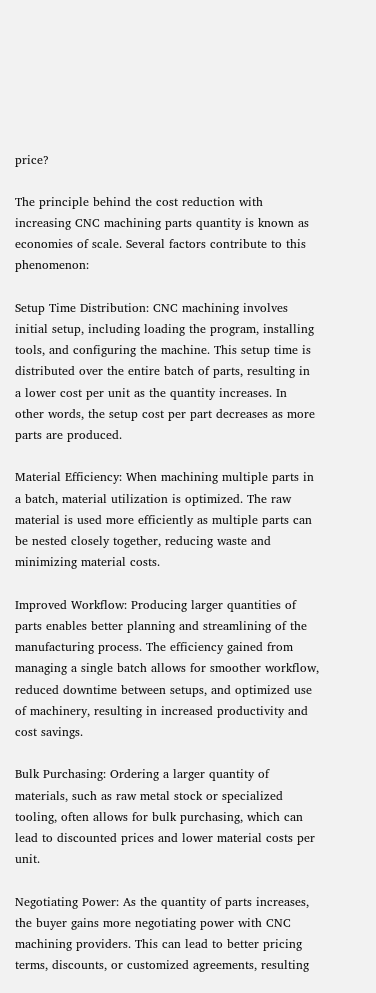price?

The principle behind the cost reduction with increasing CNC machining parts quantity is known as economies of scale. Several factors contribute to this phenomenon:

Setup Time Distribution: CNC machining involves initial setup, including loading the program, installing tools, and configuring the machine. This setup time is distributed over the entire batch of parts, resulting in a lower cost per unit as the quantity increases. In other words, the setup cost per part decreases as more parts are produced.

Material Efficiency: When machining multiple parts in a batch, material utilization is optimized. The raw material is used more efficiently as multiple parts can be nested closely together, reducing waste and minimizing material costs.

Improved Workflow: Producing larger quantities of parts enables better planning and streamlining of the manufacturing process. The efficiency gained from managing a single batch allows for smoother workflow, reduced downtime between setups, and optimized use of machinery, resulting in increased productivity and cost savings.

Bulk Purchasing: Ordering a larger quantity of materials, such as raw metal stock or specialized tooling, often allows for bulk purchasing, which can lead to discounted prices and lower material costs per unit.

Negotiating Power: As the quantity of parts increases, the buyer gains more negotiating power with CNC machining providers. This can lead to better pricing terms, discounts, or customized agreements, resulting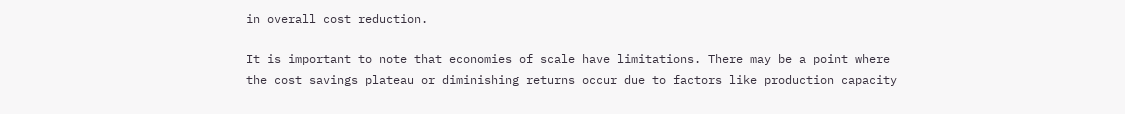in overall cost reduction.

It is important to note that economies of scale have limitations. There may be a point where the cost savings plateau or diminishing returns occur due to factors like production capacity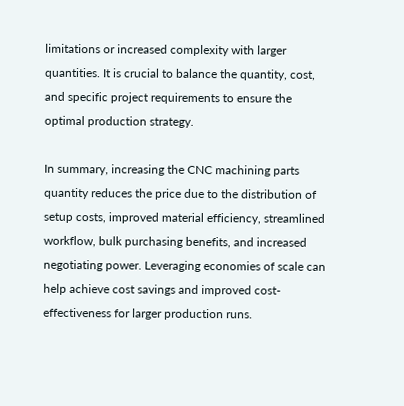limitations or increased complexity with larger quantities. It is crucial to balance the quantity, cost, and specific project requirements to ensure the optimal production strategy.

In summary, increasing the CNC machining parts quantity reduces the price due to the distribution of setup costs, improved material efficiency, streamlined workflow, bulk purchasing benefits, and increased negotiating power. Leveraging economies of scale can help achieve cost savings and improved cost-effectiveness for larger production runs.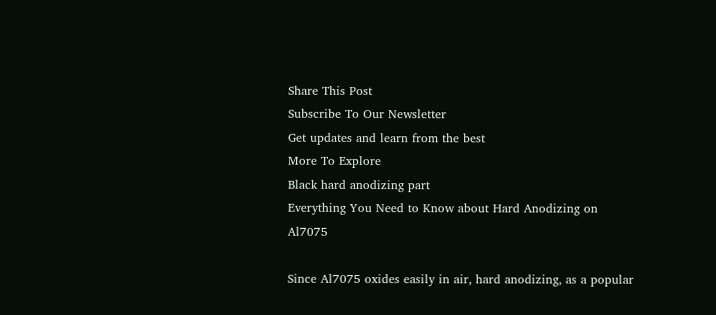Share This Post
Subscribe To Our Newsletter
Get updates and learn from the best
More To Explore
Black hard anodizing part
Everything You Need to Know about Hard Anodizing on Al7075

Since Al7075 oxides easily in air, hard anodizing, as a popular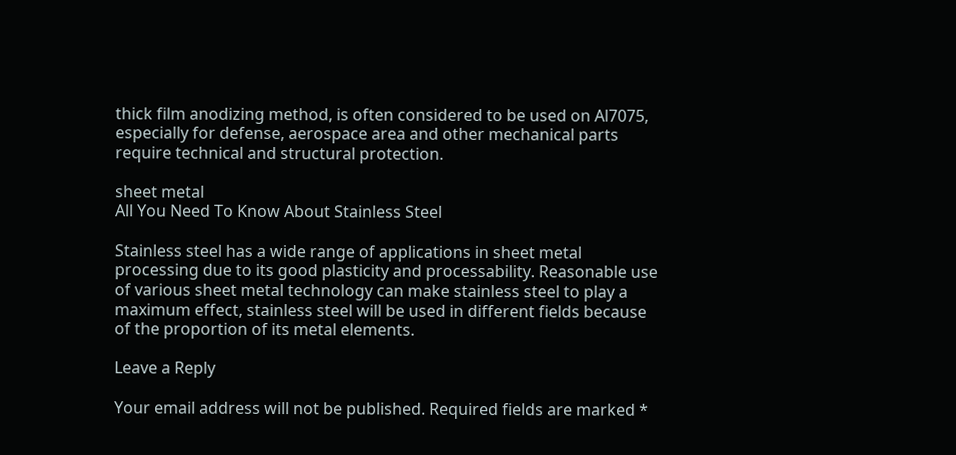thick film anodizing method, is often considered to be used on Al7075, especially for defense, aerospace area and other mechanical parts require technical and structural protection.

sheet metal
All You Need To Know About Stainless Steel

Stainless steel has a wide range of applications in sheet metal processing due to its good plasticity and processability. Reasonable use of various sheet metal technology can make stainless steel to play a maximum effect, stainless steel will be used in different fields because of the proportion of its metal elements.

Leave a Reply

Your email address will not be published. Required fields are marked *